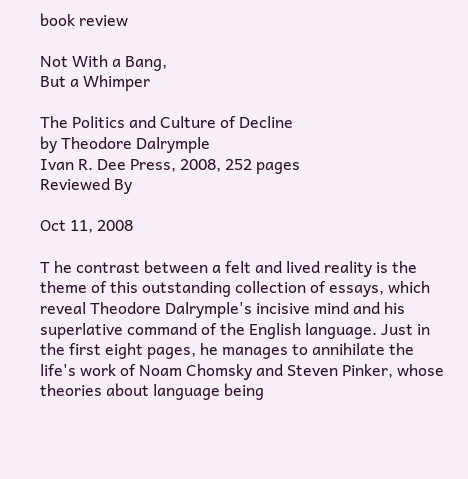book review

Not With a Bang,
But a Whimper

The Politics and Culture of Decline
by Theodore Dalrymple
Ivan R. Dee Press, 2008, 252 pages
Reviewed By

Oct 11, 2008

T he contrast between a felt and lived reality is the theme of this outstanding collection of essays, which reveal Theodore Dalrymple's incisive mind and his superlative command of the English language. Just in the first eight pages, he manages to annihilate the life's work of Noam Chomsky and Steven Pinker, whose theories about language being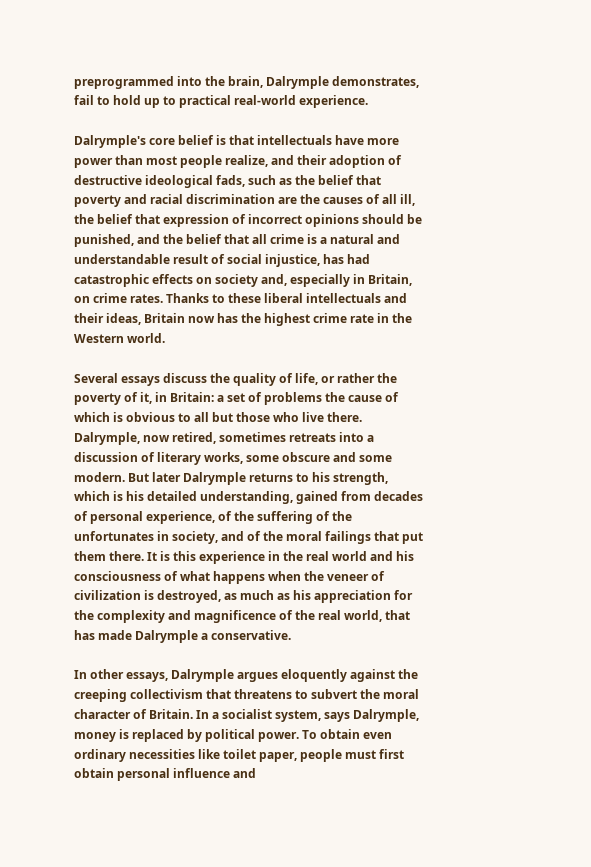preprogrammed into the brain, Dalrymple demonstrates, fail to hold up to practical real-world experience.

Dalrymple's core belief is that intellectuals have more power than most people realize, and their adoption of destructive ideological fads, such as the belief that poverty and racial discrimination are the causes of all ill, the belief that expression of incorrect opinions should be punished, and the belief that all crime is a natural and understandable result of social injustice, has had catastrophic effects on society and, especially in Britain, on crime rates. Thanks to these liberal intellectuals and their ideas, Britain now has the highest crime rate in the Western world.

Several essays discuss the quality of life, or rather the poverty of it, in Britain: a set of problems the cause of which is obvious to all but those who live there. Dalrymple, now retired, sometimes retreats into a discussion of literary works, some obscure and some modern. But later Dalrymple returns to his strength, which is his detailed understanding, gained from decades of personal experience, of the suffering of the unfortunates in society, and of the moral failings that put them there. It is this experience in the real world and his consciousness of what happens when the veneer of civilization is destroyed, as much as his appreciation for the complexity and magnificence of the real world, that has made Dalrymple a conservative.

In other essays, Dalrymple argues eloquently against the creeping collectivism that threatens to subvert the moral character of Britain. In a socialist system, says Dalrymple, money is replaced by political power. To obtain even ordinary necessities like toilet paper, people must first obtain personal influence and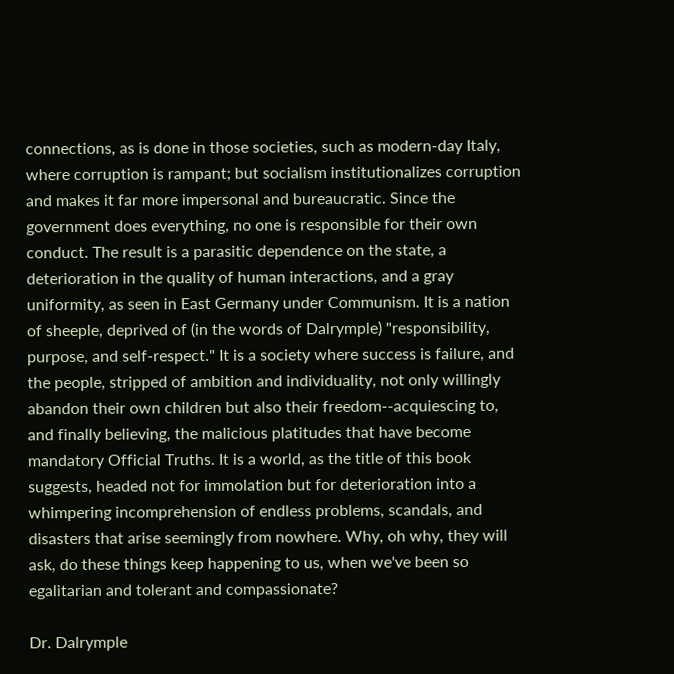connections, as is done in those societies, such as modern-day Italy, where corruption is rampant; but socialism institutionalizes corruption and makes it far more impersonal and bureaucratic. Since the government does everything, no one is responsible for their own conduct. The result is a parasitic dependence on the state, a deterioration in the quality of human interactions, and a gray uniformity, as seen in East Germany under Communism. It is a nation of sheeple, deprived of (in the words of Dalrymple) "responsibility, purpose, and self-respect." It is a society where success is failure, and the people, stripped of ambition and individuality, not only willingly abandon their own children but also their freedom--acquiescing to, and finally believing, the malicious platitudes that have become mandatory Official Truths. It is a world, as the title of this book suggests, headed not for immolation but for deterioration into a whimpering incomprehension of endless problems, scandals, and disasters that arise seemingly from nowhere. Why, oh why, they will ask, do these things keep happening to us, when we've been so egalitarian and tolerant and compassionate?

Dr. Dalrymple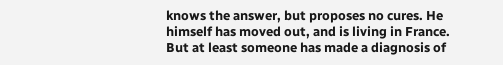knows the answer, but proposes no cures. He himself has moved out, and is living in France. But at least someone has made a diagnosis of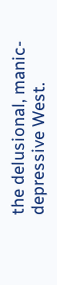the delusional, manic-depressive West.